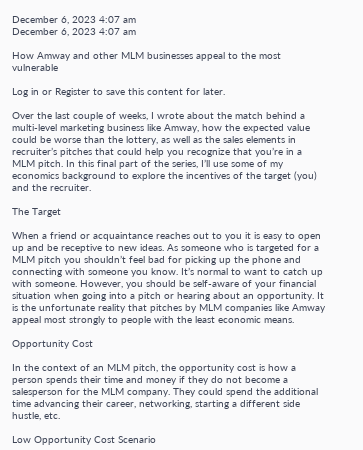December 6, 2023 4:07 am
December 6, 2023 4:07 am

How Amway and other MLM businesses appeal to the most vulnerable

Log in or Register to save this content for later.

Over the last couple of weeks, I wrote about the match behind a multi-level marketing business like Amway, how the expected value could be worse than the lottery, as well as the sales elements in recruiter’s pitches that could help you recognize that you’re in a MLM pitch. In this final part of the series, I’ll use some of my economics background to explore the incentives of the target (you) and the recruiter.

The Target

When a friend or acquaintance reaches out to you it is easy to open up and be receptive to new ideas. As someone who is targeted for a MLM pitch you shouldn’t feel bad for picking up the phone and connecting with someone you know. It’s normal to want to catch up with someone. However, you should be self-aware of your financial situation when going into a pitch or hearing about an opportunity. It is the unfortunate reality that pitches by MLM companies like Amway appeal most strongly to people with the least economic means.

Opportunity Cost

In the context of an MLM pitch, the opportunity cost is how a person spends their time and money if they do not become a salesperson for the MLM company. They could spend the additional time advancing their career, networking, starting a different side hustle, etc.

Low Opportunity Cost Scenario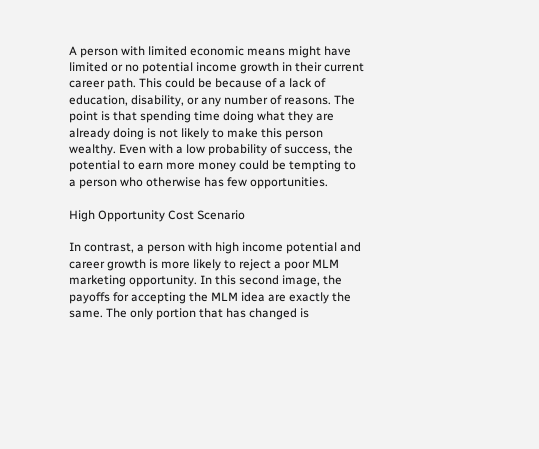A person with limited economic means might have limited or no potential income growth in their current career path. This could be because of a lack of education, disability, or any number of reasons. The point is that spending time doing what they are already doing is not likely to make this person wealthy. Even with a low probability of success, the potential to earn more money could be tempting to a person who otherwise has few opportunities.

High Opportunity Cost Scenario

In contrast, a person with high income potential and career growth is more likely to reject a poor MLM marketing opportunity. In this second image, the payoffs for accepting the MLM idea are exactly the same. The only portion that has changed is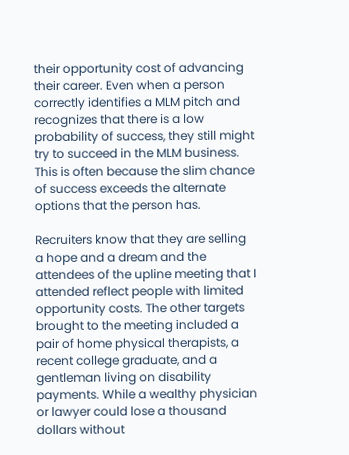their opportunity cost of advancing their career. Even when a person correctly identifies a MLM pitch and recognizes that there is a low probability of success, they still might try to succeed in the MLM business. This is often because the slim chance of success exceeds the alternate options that the person has.

Recruiters know that they are selling a hope and a dream and the attendees of the upline meeting that I attended reflect people with limited opportunity costs. The other targets brought to the meeting included a pair of home physical therapists, a recent college graduate, and a gentleman living on disability payments. While a wealthy physician or lawyer could lose a thousand dollars without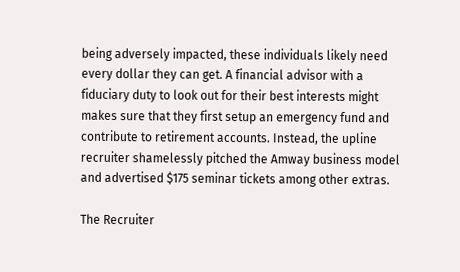being adversely impacted, these individuals likely need every dollar they can get. A financial advisor with a fiduciary duty to look out for their best interests might makes sure that they first setup an emergency fund and contribute to retirement accounts. Instead, the upline recruiter shamelessly pitched the Amway business model and advertised $175 seminar tickets among other extras.

The Recruiter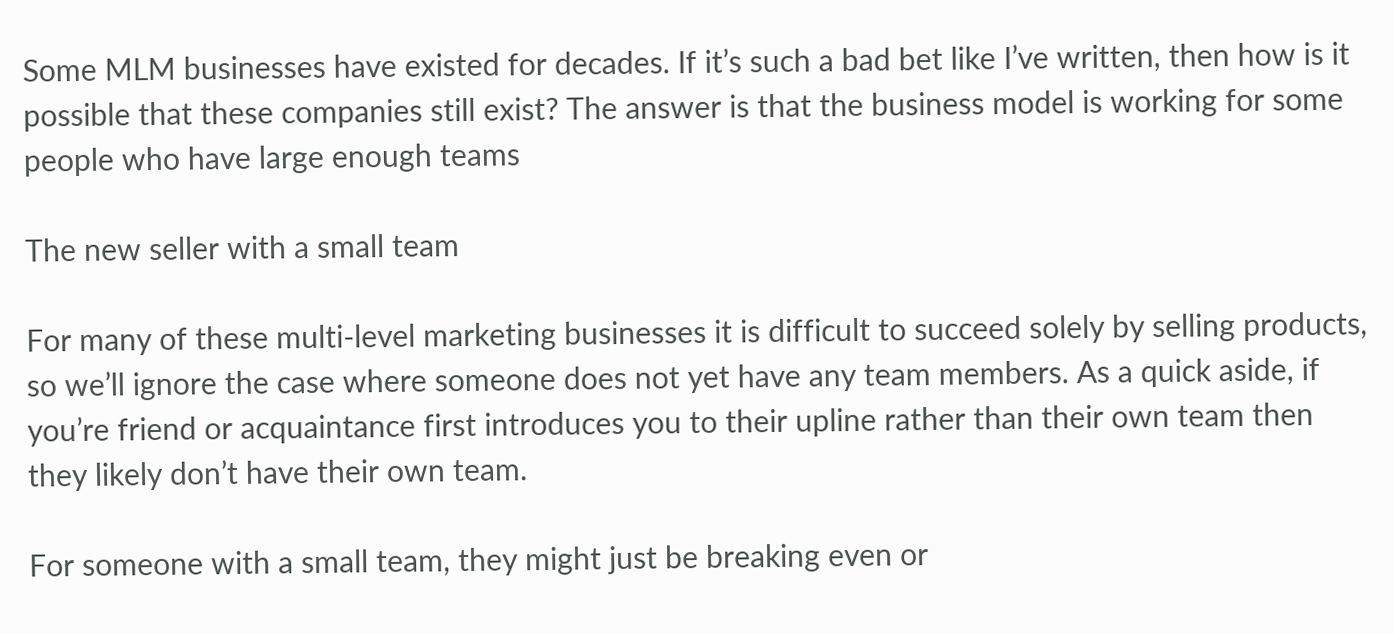Some MLM businesses have existed for decades. If it’s such a bad bet like I’ve written, then how is it possible that these companies still exist? The answer is that the business model is working for some people who have large enough teams

The new seller with a small team

For many of these multi-level marketing businesses it is difficult to succeed solely by selling products, so we’ll ignore the case where someone does not yet have any team members. As a quick aside, if you’re friend or acquaintance first introduces you to their upline rather than their own team then they likely don’t have their own team.

For someone with a small team, they might just be breaking even or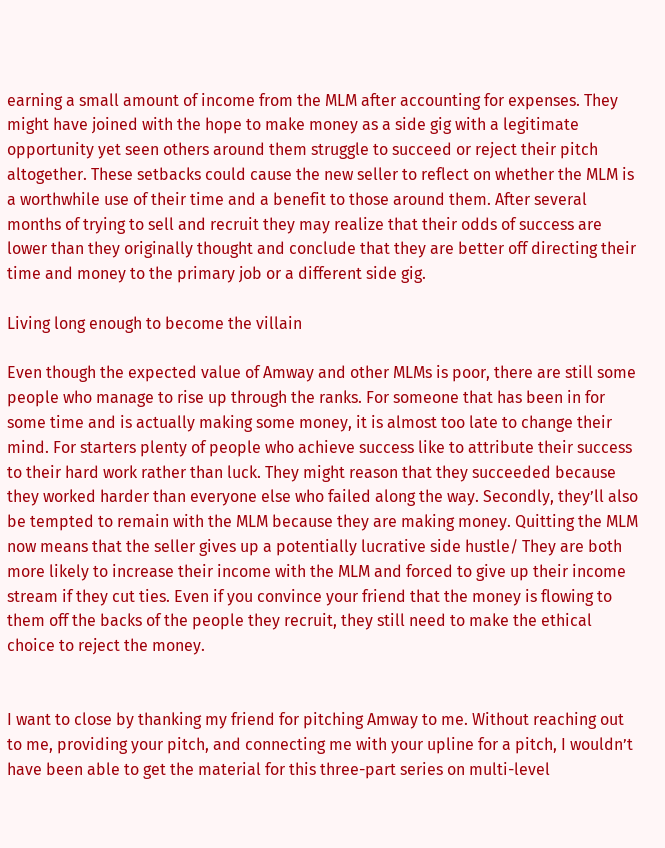earning a small amount of income from the MLM after accounting for expenses. They might have joined with the hope to make money as a side gig with a legitimate opportunity yet seen others around them struggle to succeed or reject their pitch altogether. These setbacks could cause the new seller to reflect on whether the MLM is a worthwhile use of their time and a benefit to those around them. After several months of trying to sell and recruit they may realize that their odds of success are lower than they originally thought and conclude that they are better off directing their time and money to the primary job or a different side gig.

Living long enough to become the villain

Even though the expected value of Amway and other MLMs is poor, there are still some people who manage to rise up through the ranks. For someone that has been in for some time and is actually making some money, it is almost too late to change their mind. For starters plenty of people who achieve success like to attribute their success to their hard work rather than luck. They might reason that they succeeded because they worked harder than everyone else who failed along the way. Secondly, they’ll also be tempted to remain with the MLM because they are making money. Quitting the MLM now means that the seller gives up a potentially lucrative side hustle/ They are both more likely to increase their income with the MLM and forced to give up their income stream if they cut ties. Even if you convince your friend that the money is flowing to them off the backs of the people they recruit, they still need to make the ethical choice to reject the money.


I want to close by thanking my friend for pitching Amway to me. Without reaching out to me, providing your pitch, and connecting me with your upline for a pitch, I wouldn’t have been able to get the material for this three-part series on multi-level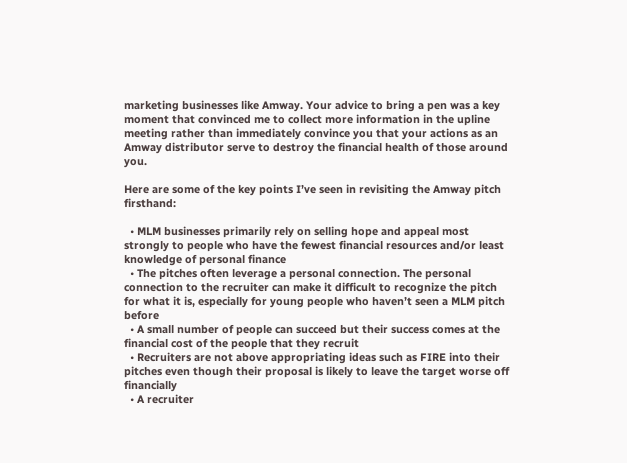marketing businesses like Amway. Your advice to bring a pen was a key moment that convinced me to collect more information in the upline meeting rather than immediately convince you that your actions as an Amway distributor serve to destroy the financial health of those around you.

Here are some of the key points I’ve seen in revisiting the Amway pitch firsthand:

  • MLM businesses primarily rely on selling hope and appeal most strongly to people who have the fewest financial resources and/or least knowledge of personal finance
  • The pitches often leverage a personal connection. The personal connection to the recruiter can make it difficult to recognize the pitch for what it is, especially for young people who haven’t seen a MLM pitch before
  • A small number of people can succeed but their success comes at the financial cost of the people that they recruit
  • Recruiters are not above appropriating ideas such as FIRE into their pitches even though their proposal is likely to leave the target worse off financially
  • A recruiter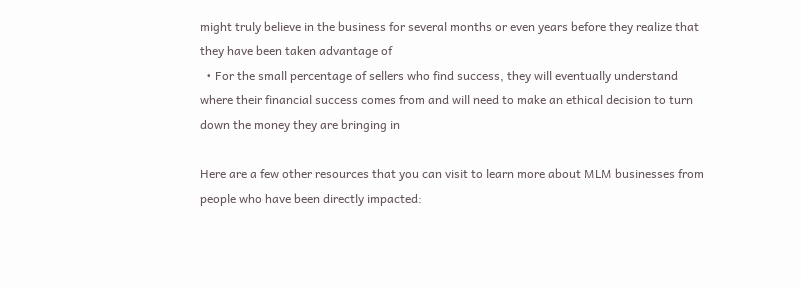might truly believe in the business for several months or even years before they realize that they have been taken advantage of
  • For the small percentage of sellers who find success, they will eventually understand where their financial success comes from and will need to make an ethical decision to turn down the money they are bringing in

Here are a few other resources that you can visit to learn more about MLM businesses from people who have been directly impacted: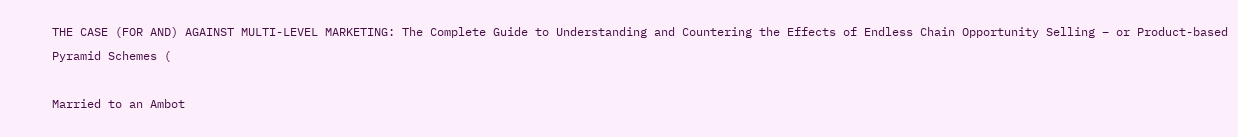THE CASE (FOR AND) AGAINST MULTI-LEVEL MARKETING: The Complete Guide to Understanding and Countering the Effects of Endless Chain Opportunity Selling – or Product-based Pyramid Schemes (

Married to an Ambot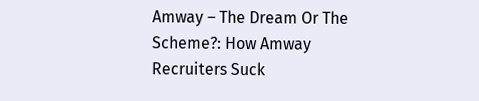Amway – The Dream Or The Scheme?: How Amway Recruiters Suck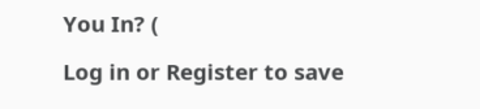You In? (

Log in or Register to save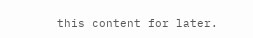this content for later.